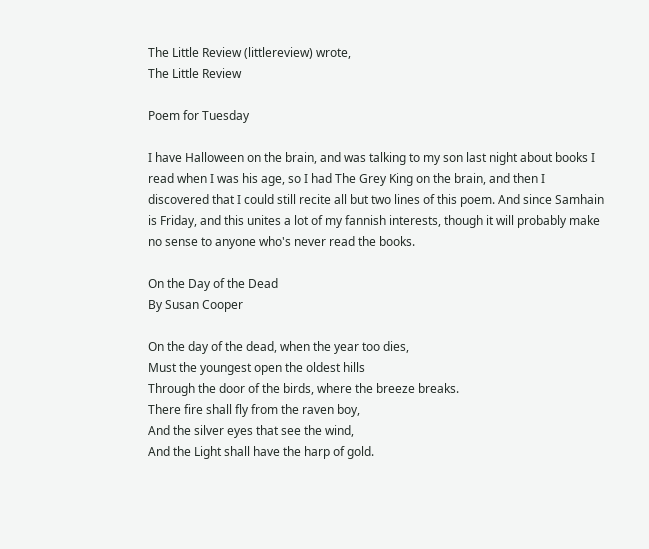The Little Review (littlereview) wrote,
The Little Review

Poem for Tuesday

I have Halloween on the brain, and was talking to my son last night about books I read when I was his age, so I had The Grey King on the brain, and then I discovered that I could still recite all but two lines of this poem. And since Samhain is Friday, and this unites a lot of my fannish interests, though it will probably make no sense to anyone who's never read the books.

On the Day of the Dead
By Susan Cooper

On the day of the dead, when the year too dies,
Must the youngest open the oldest hills
Through the door of the birds, where the breeze breaks.
There fire shall fly from the raven boy,
And the silver eyes that see the wind,
And the Light shall have the harp of gold.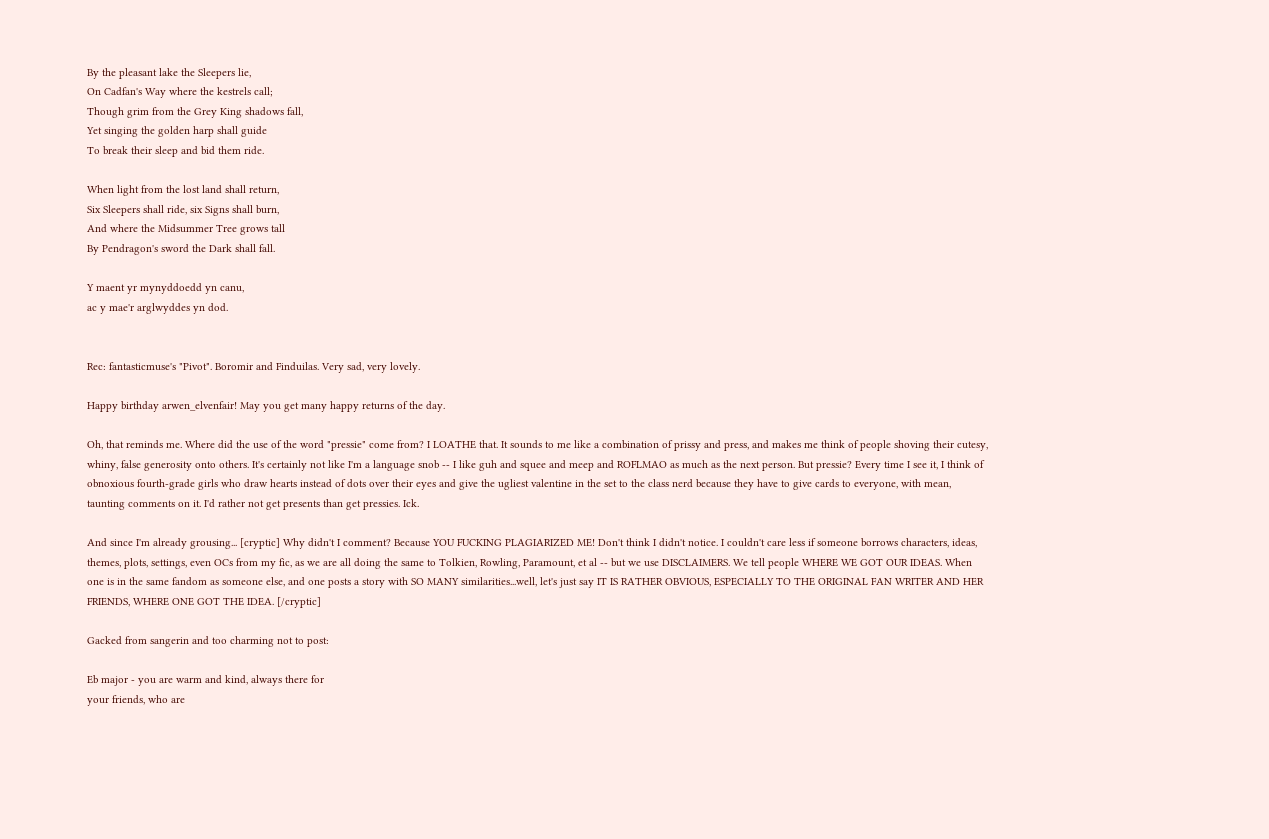By the pleasant lake the Sleepers lie,
On Cadfan's Way where the kestrels call;
Though grim from the Grey King shadows fall,
Yet singing the golden harp shall guide
To break their sleep and bid them ride.

When light from the lost land shall return,
Six Sleepers shall ride, six Signs shall burn,
And where the Midsummer Tree grows tall
By Pendragon's sword the Dark shall fall.

Y maent yr mynyddoedd yn canu,
ac y mae'r arglwyddes yn dod.


Rec: fantasticmuse's "Pivot". Boromir and Finduilas. Very sad, very lovely.

Happy birthday arwen_elvenfair! May you get many happy returns of the day.

Oh, that reminds me. Where did the use of the word "pressie" come from? I LOATHE that. It sounds to me like a combination of prissy and press, and makes me think of people shoving their cutesy, whiny, false generosity onto others. It's certainly not like I'm a language snob -- I like guh and squee and meep and ROFLMAO as much as the next person. But pressie? Every time I see it, I think of obnoxious fourth-grade girls who draw hearts instead of dots over their eyes and give the ugliest valentine in the set to the class nerd because they have to give cards to everyone, with mean, taunting comments on it. I'd rather not get presents than get pressies. Ick.

And since I'm already grousing... [cryptic] Why didn't I comment? Because YOU FUCKING PLAGIARIZED ME! Don't think I didn't notice. I couldn't care less if someone borrows characters, ideas, themes, plots, settings, even OCs from my fic, as we are all doing the same to Tolkien, Rowling, Paramount, et al -- but we use DISCLAIMERS. We tell people WHERE WE GOT OUR IDEAS. When one is in the same fandom as someone else, and one posts a story with SO MANY similarities...well, let's just say IT IS RATHER OBVIOUS, ESPECIALLY TO THE ORIGINAL FAN WRITER AND HER FRIENDS, WHERE ONE GOT THE IDEA. [/cryptic]

Gacked from sangerin and too charming not to post:

Eb major - you are warm and kind, always there for
your friends, who are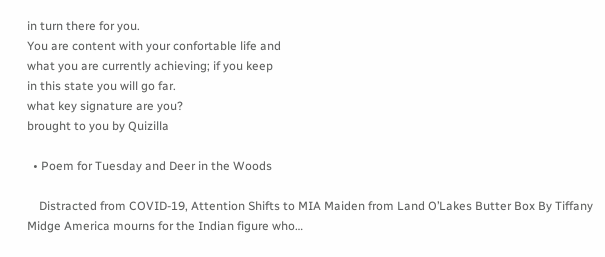in turn there for you.
You are content with your confortable life and
what you are currently achieving; if you keep
in this state you will go far.
what key signature are you?
brought to you by Quizilla

  • Poem for Tuesday and Deer in the Woods

    Distracted from COVID-19, Attention Shifts to MIA Maiden from Land O’Lakes Butter Box By Tiffany Midge America mourns for the Indian figure who…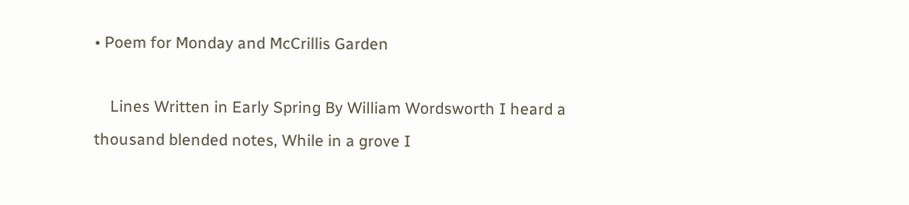• Poem for Monday and McCrillis Garden

    Lines Written in Early Spring By William Wordsworth I heard a thousand blended notes, While in a grove I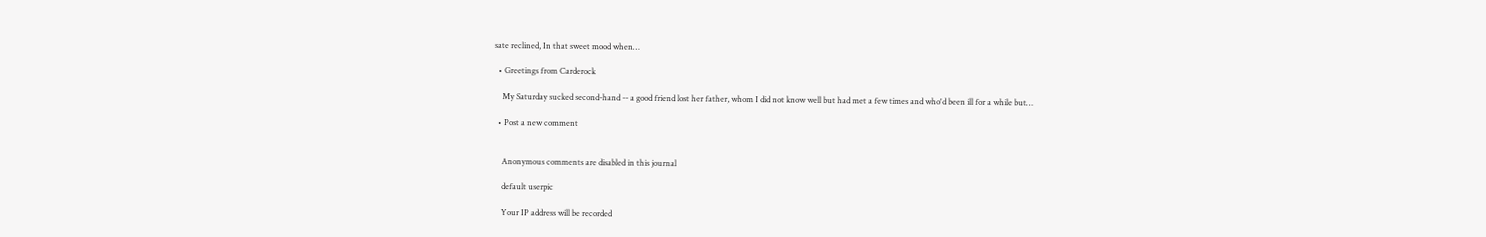sate reclined, In that sweet mood when…

  • Greetings from Carderock

    My Saturday sucked second-hand -- a good friend lost her father, whom I did not know well but had met a few times and who'd been ill for a while but…

  • Post a new comment


    Anonymous comments are disabled in this journal

    default userpic

    Your IP address will be recorded